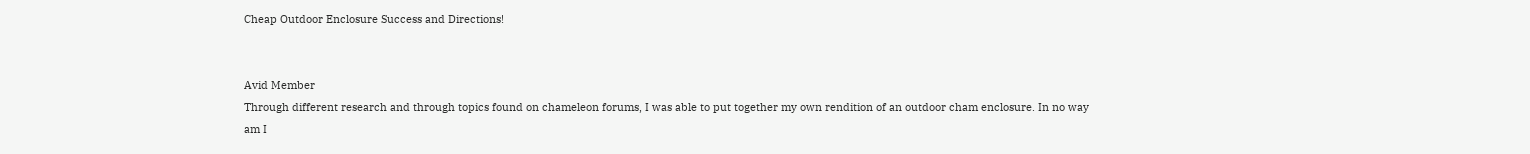Cheap Outdoor Enclosure Success and Directions!


Avid Member
Through different research and through topics found on chameleon forums, I was able to put together my own rendition of an outdoor cham enclosure. In no way am I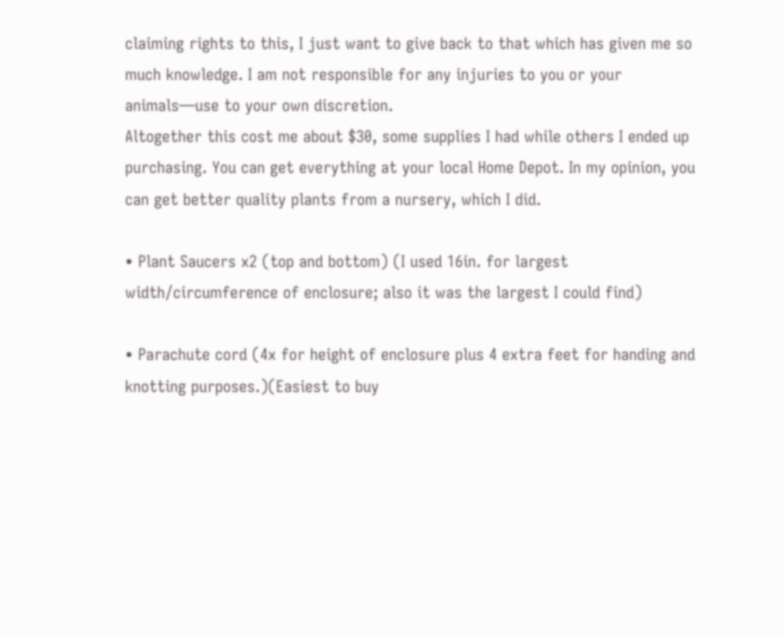claiming rights to this, I just want to give back to that which has given me so much knowledge. I am not responsible for any injuries to you or your animals—use to your own discretion.
Altogether this cost me about $30, some supplies I had while others I ended up purchasing. You can get everything at your local Home Depot. In my opinion, you can get better quality plants from a nursery, which I did.

• Plant Saucers x2 (top and bottom) (I used 16in. for largest width/circumference of enclosure; also it was the largest I could find)

• Parachute cord (4x for height of enclosure plus 4 extra feet for handing and knotting purposes.)(Easiest to buy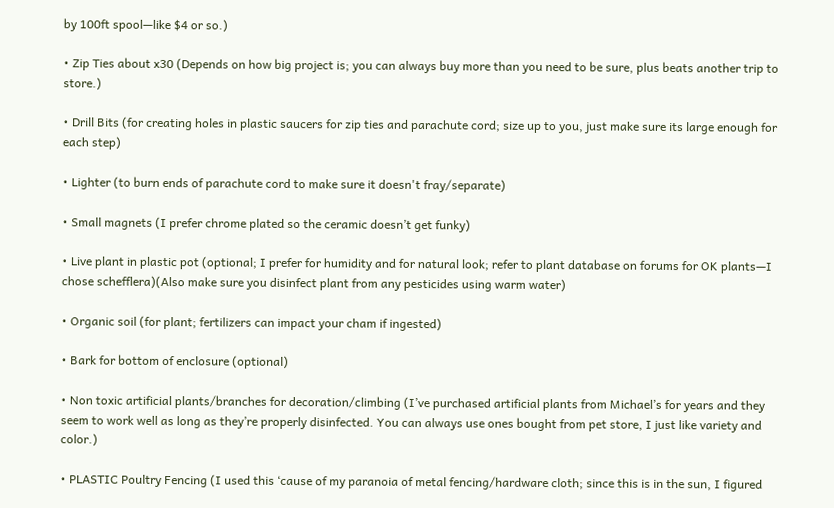by 100ft spool—like $4 or so.)

• Zip Ties about x30 (Depends on how big project is; you can always buy more than you need to be sure, plus beats another trip to store.)

• Drill Bits (for creating holes in plastic saucers for zip ties and parachute cord; size up to you, just make sure its large enough for each step)

• Lighter (to burn ends of parachute cord to make sure it doesn't fray/separate)

• Small magnets (I prefer chrome plated so the ceramic doesn’t get funky)

• Live plant in plastic pot (optional; I prefer for humidity and for natural look; refer to plant database on forums for OK plants—I chose schefflera)(Also make sure you disinfect plant from any pesticides using warm water)

• Organic soil (for plant; fertilizers can impact your cham if ingested)

• Bark for bottom of enclosure (optional)

• Non toxic artificial plants/branches for decoration/climbing (I’ve purchased artificial plants from Michael’s for years and they seem to work well as long as they’re properly disinfected. You can always use ones bought from pet store, I just like variety and color.)

• PLASTIC Poultry Fencing (I used this ‘cause of my paranoia of metal fencing/hardware cloth; since this is in the sun, I figured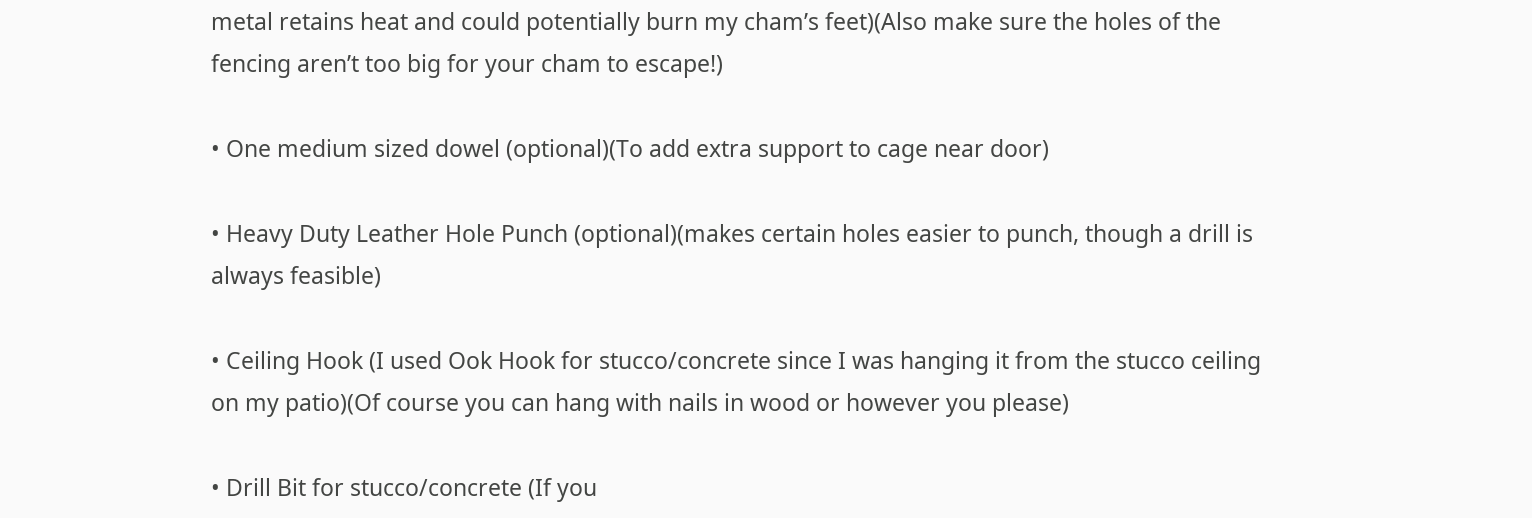metal retains heat and could potentially burn my cham’s feet)(Also make sure the holes of the fencing aren’t too big for your cham to escape!)

• One medium sized dowel (optional)(To add extra support to cage near door)

• Heavy Duty Leather Hole Punch (optional)(makes certain holes easier to punch, though a drill is always feasible)

• Ceiling Hook (I used Ook Hook for stucco/concrete since I was hanging it from the stucco ceiling on my patio)(Of course you can hang with nails in wood or however you please)

• Drill Bit for stucco/concrete (If you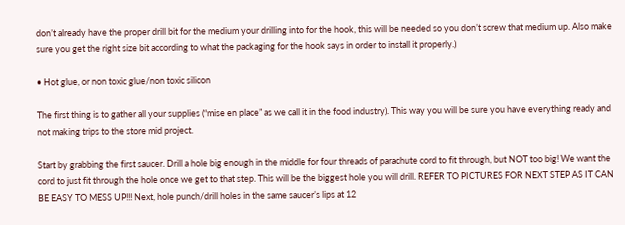don’t already have the proper drill bit for the medium your drilling into for the hook, this will be needed so you don’t screw that medium up. Also make sure you get the right size bit according to what the packaging for the hook says in order to install it properly.)

• Hot glue, or non toxic glue/non toxic silicon

The first thing is to gather all your supplies (“mise en place” as we call it in the food industry). This way you will be sure you have everything ready and not making trips to the store mid project.

Start by grabbing the first saucer. Drill a hole big enough in the middle for four threads of parachute cord to fit through, but NOT too big! We want the cord to just fit through the hole once we get to that step. This will be the biggest hole you will drill. REFER TO PICTURES FOR NEXT STEP AS IT CAN BE EASY TO MESS UP!!! Next, hole punch/drill holes in the same saucer’s lips at 12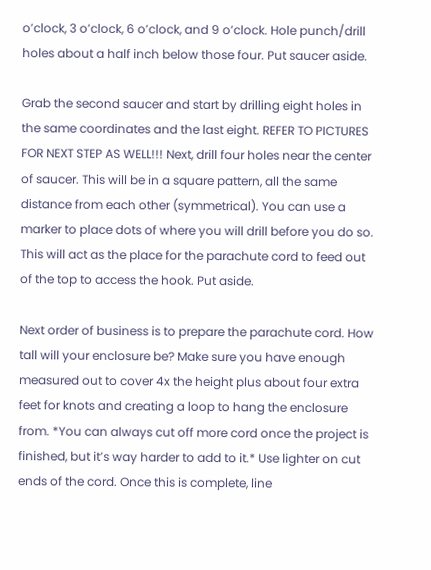o’clock, 3 o’clock, 6 o’clock, and 9 o’clock. Hole punch/drill holes about a half inch below those four. Put saucer aside.

Grab the second saucer and start by drilling eight holes in the same coordinates and the last eight. REFER TO PICTURES FOR NEXT STEP AS WELL!!! Next, drill four holes near the center of saucer. This will be in a square pattern, all the same distance from each other (symmetrical). You can use a marker to place dots of where you will drill before you do so. This will act as the place for the parachute cord to feed out of the top to access the hook. Put aside.

Next order of business is to prepare the parachute cord. How tall will your enclosure be? Make sure you have enough measured out to cover 4x the height plus about four extra feet for knots and creating a loop to hang the enclosure from. *You can always cut off more cord once the project is finished, but it’s way harder to add to it.* Use lighter on cut ends of the cord. Once this is complete, line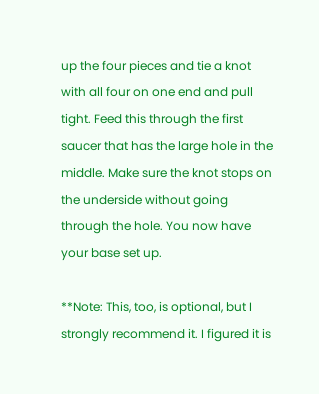up the four pieces and tie a knot with all four on one end and pull tight. Feed this through the first saucer that has the large hole in the middle. Make sure the knot stops on the underside without going through the hole. You now have your base set up.

**Note: This, too, is optional, but I strongly recommend it. I figured it is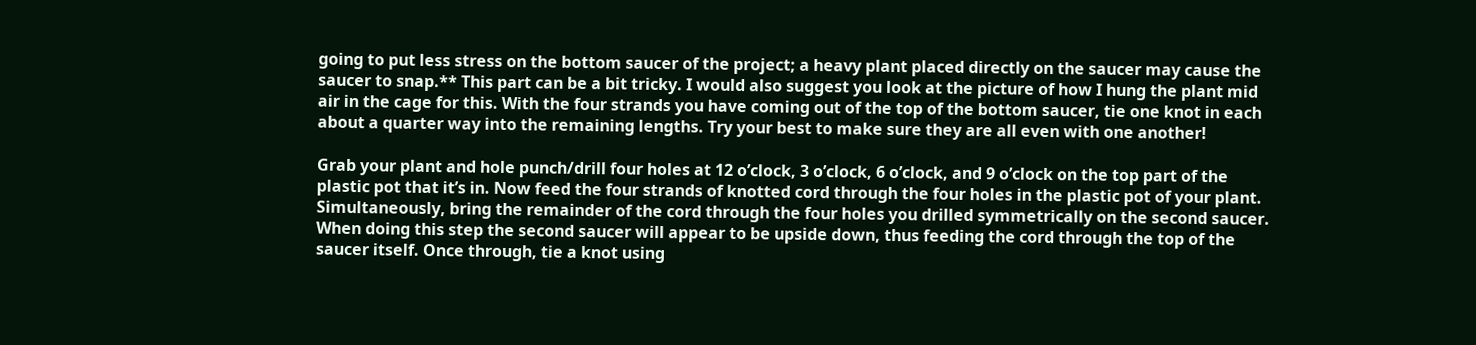going to put less stress on the bottom saucer of the project; a heavy plant placed directly on the saucer may cause the saucer to snap.** This part can be a bit tricky. I would also suggest you look at the picture of how I hung the plant mid air in the cage for this. With the four strands you have coming out of the top of the bottom saucer, tie one knot in each about a quarter way into the remaining lengths. Try your best to make sure they are all even with one another!

Grab your plant and hole punch/drill four holes at 12 o’clock, 3 o’clock, 6 o’clock, and 9 o’clock on the top part of the plastic pot that it’s in. Now feed the four strands of knotted cord through the four holes in the plastic pot of your plant. Simultaneously, bring the remainder of the cord through the four holes you drilled symmetrically on the second saucer. When doing this step the second saucer will appear to be upside down, thus feeding the cord through the top of the saucer itself. Once through, tie a knot using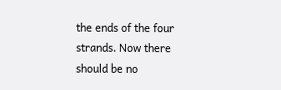the ends of the four strands. Now there should be no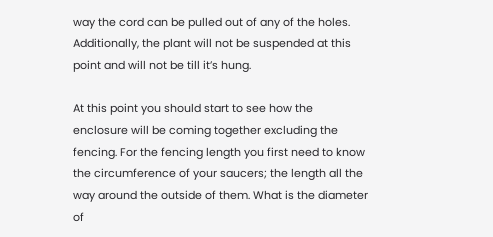way the cord can be pulled out of any of the holes. Additionally, the plant will not be suspended at this point and will not be till it’s hung.

At this point you should start to see how the enclosure will be coming together excluding the fencing. For the fencing length you first need to know the circumference of your saucers; the length all the way around the outside of them. What is the diameter of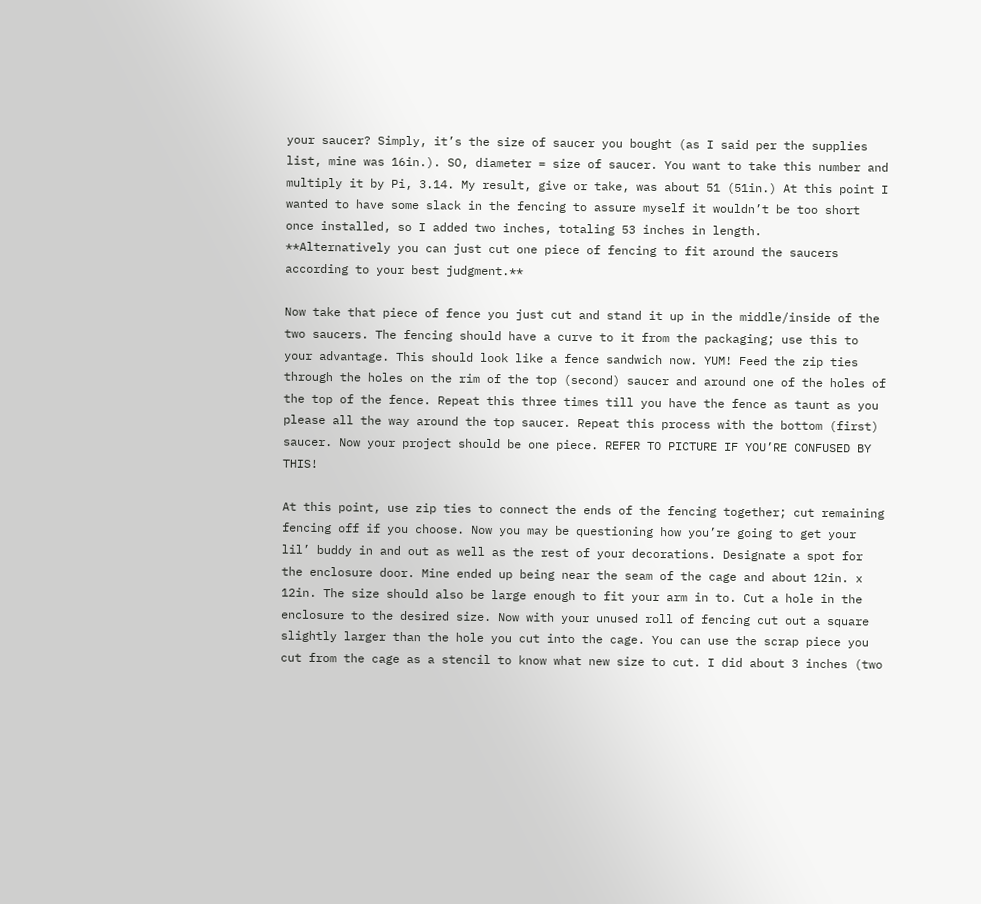your saucer? Simply, it’s the size of saucer you bought (as I said per the supplies list, mine was 16in.). SO, diameter = size of saucer. You want to take this number and multiply it by Pi, 3.14. My result, give or take, was about 51 (51in.) At this point I wanted to have some slack in the fencing to assure myself it wouldn’t be too short once installed, so I added two inches, totaling 53 inches in length.
**Alternatively you can just cut one piece of fencing to fit around the saucers according to your best judgment.**

Now take that piece of fence you just cut and stand it up in the middle/inside of the two saucers. The fencing should have a curve to it from the packaging; use this to your advantage. This should look like a fence sandwich now. YUM! Feed the zip ties through the holes on the rim of the top (second) saucer and around one of the holes of the top of the fence. Repeat this three times till you have the fence as taunt as you please all the way around the top saucer. Repeat this process with the bottom (first) saucer. Now your project should be one piece. REFER TO PICTURE IF YOU’RE CONFUSED BY THIS!

At this point, use zip ties to connect the ends of the fencing together; cut remaining fencing off if you choose. Now you may be questioning how you’re going to get your lil’ buddy in and out as well as the rest of your decorations. Designate a spot for the enclosure door. Mine ended up being near the seam of the cage and about 12in. x 12in. The size should also be large enough to fit your arm in to. Cut a hole in the enclosure to the desired size. Now with your unused roll of fencing cut out a square slightly larger than the hole you cut into the cage. You can use the scrap piece you cut from the cage as a stencil to know what new size to cut. I did about 3 inches (two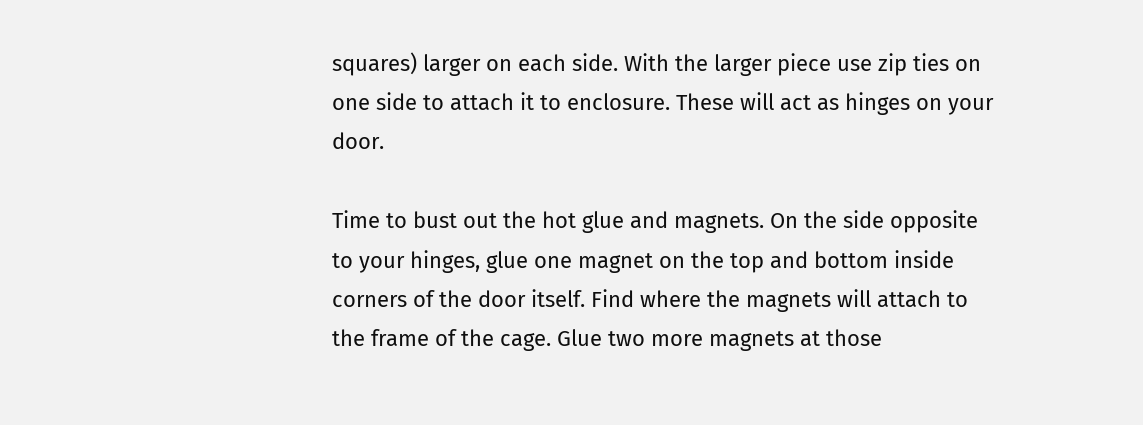squares) larger on each side. With the larger piece use zip ties on one side to attach it to enclosure. These will act as hinges on your door.

Time to bust out the hot glue and magnets. On the side opposite to your hinges, glue one magnet on the top and bottom inside corners of the door itself. Find where the magnets will attach to the frame of the cage. Glue two more magnets at those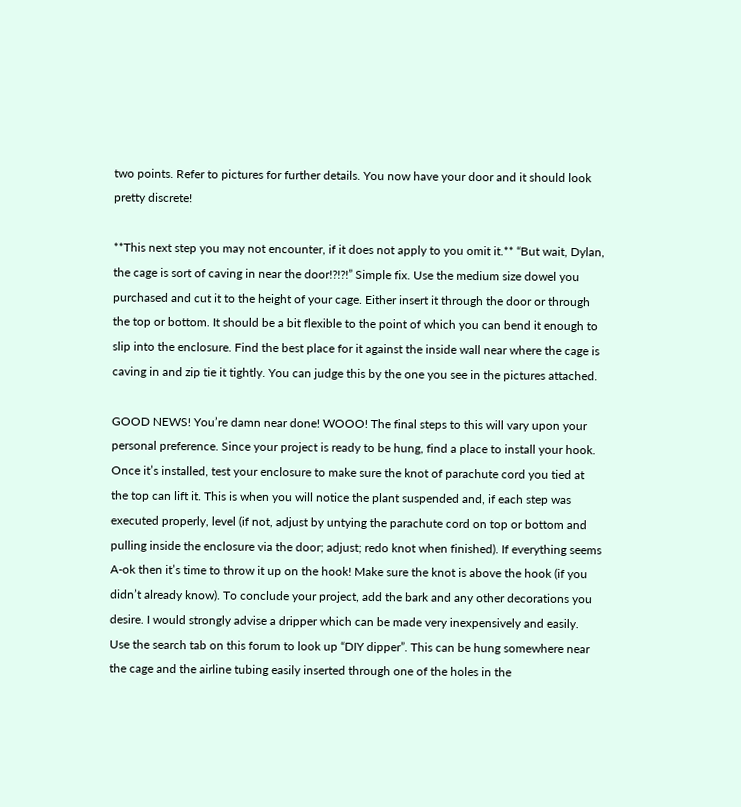two points. Refer to pictures for further details. You now have your door and it should look pretty discrete!

**This next step you may not encounter, if it does not apply to you omit it.** “But wait, Dylan, the cage is sort of caving in near the door!?!?!” Simple fix. Use the medium size dowel you purchased and cut it to the height of your cage. Either insert it through the door or through the top or bottom. It should be a bit flexible to the point of which you can bend it enough to slip into the enclosure. Find the best place for it against the inside wall near where the cage is caving in and zip tie it tightly. You can judge this by the one you see in the pictures attached.

GOOD NEWS! You’re damn near done! WOOO! The final steps to this will vary upon your personal preference. Since your project is ready to be hung, find a place to install your hook. Once it’s installed, test your enclosure to make sure the knot of parachute cord you tied at the top can lift it. This is when you will notice the plant suspended and, if each step was executed properly, level (if not, adjust by untying the parachute cord on top or bottom and pulling inside the enclosure via the door; adjust; redo knot when finished). If everything seems A-ok then it’s time to throw it up on the hook! Make sure the knot is above the hook (if you didn’t already know). To conclude your project, add the bark and any other decorations you desire. I would strongly advise a dripper which can be made very inexpensively and easily. Use the search tab on this forum to look up “DIY dipper”. This can be hung somewhere near the cage and the airline tubing easily inserted through one of the holes in the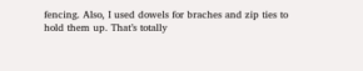fencing. Also, I used dowels for braches and zip ties to hold them up. That’s totally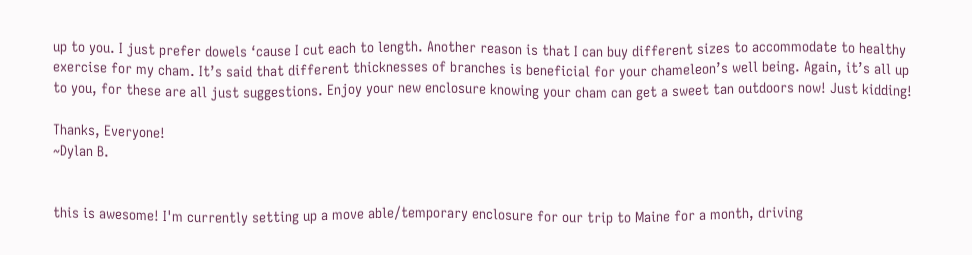up to you. I just prefer dowels ‘cause I cut each to length. Another reason is that I can buy different sizes to accommodate to healthy exercise for my cham. It’s said that different thicknesses of branches is beneficial for your chameleon’s well being. Again, it’s all up to you, for these are all just suggestions. Enjoy your new enclosure knowing your cham can get a sweet tan outdoors now! Just kidding!

Thanks, Everyone!
~Dylan B.


this is awesome! I'm currently setting up a move able/temporary enclosure for our trip to Maine for a month, driving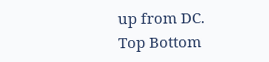up from DC.
Top Bottom